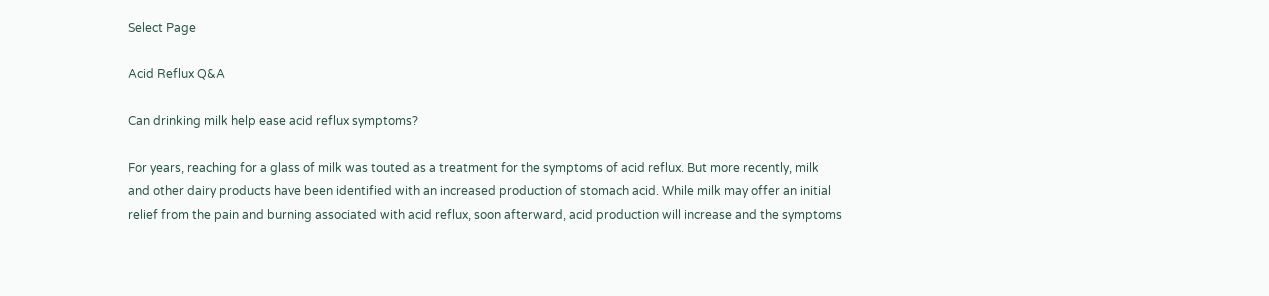Select Page

Acid Reflux Q&A

Can drinking milk help ease acid reflux symptoms?

For years, reaching for a glass of milk was touted as a treatment for the symptoms of acid reflux. But more recently, milk and other dairy products have been identified with an increased production of stomach acid. While milk may offer an initial relief from the pain and burning associated with acid reflux, soon afterward, acid production will increase and the symptoms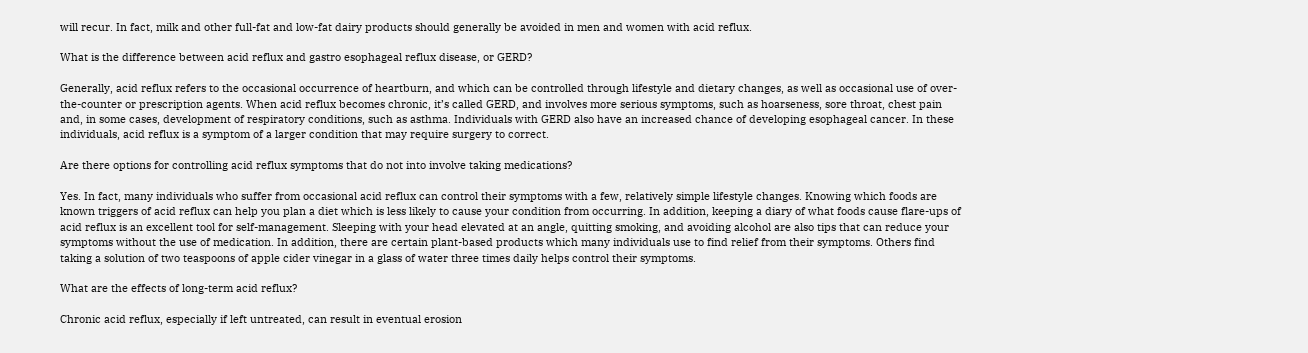will recur. In fact, milk and other full-fat and low-fat dairy products should generally be avoided in men and women with acid reflux.

What is the difference between acid reflux and gastro esophageal reflux disease, or GERD?

Generally, acid reflux refers to the occasional occurrence of heartburn, and which can be controlled through lifestyle and dietary changes, as well as occasional use of over-the-counter or prescription agents. When acid reflux becomes chronic, it’s called GERD, and involves more serious symptoms, such as hoarseness, sore throat, chest pain and, in some cases, development of respiratory conditions, such as asthma. Individuals with GERD also have an increased chance of developing esophageal cancer. In these individuals, acid reflux is a symptom of a larger condition that may require surgery to correct.

Are there options for controlling acid reflux symptoms that do not into involve taking medications?

Yes. In fact, many individuals who suffer from occasional acid reflux can control their symptoms with a few, relatively simple lifestyle changes. Knowing which foods are known triggers of acid reflux can help you plan a diet which is less likely to cause your condition from occurring. In addition, keeping a diary of what foods cause flare-ups of acid reflux is an excellent tool for self-management. Sleeping with your head elevated at an angle, quitting smoking, and avoiding alcohol are also tips that can reduce your symptoms without the use of medication. In addition, there are certain plant-based products which many individuals use to find relief from their symptoms. Others find taking a solution of two teaspoons of apple cider vinegar in a glass of water three times daily helps control their symptoms.

What are the effects of long-term acid reflux?

Chronic acid reflux, especially if left untreated, can result in eventual erosion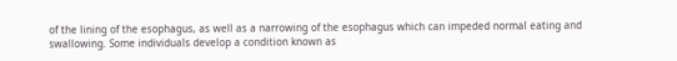of the lining of the esophagus, as well as a narrowing of the esophagus which can impeded normal eating and swallowing. Some individuals develop a condition known as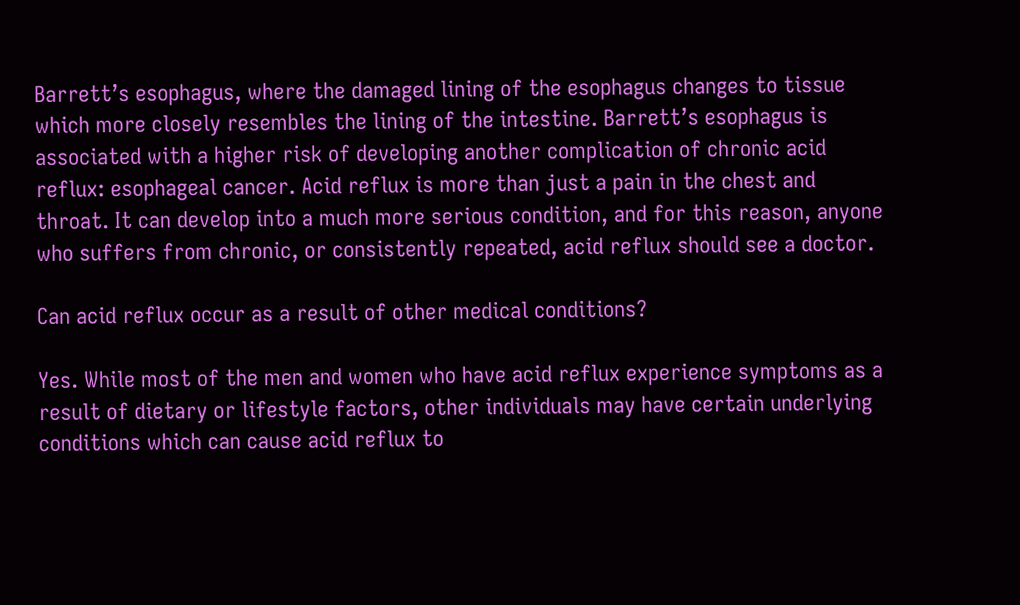Barrett’s esophagus, where the damaged lining of the esophagus changes to tissue which more closely resembles the lining of the intestine. Barrett’s esophagus is associated with a higher risk of developing another complication of chronic acid reflux: esophageal cancer. Acid reflux is more than just a pain in the chest and throat. It can develop into a much more serious condition, and for this reason, anyone who suffers from chronic, or consistently repeated, acid reflux should see a doctor.

Can acid reflux occur as a result of other medical conditions?

Yes. While most of the men and women who have acid reflux experience symptoms as a result of dietary or lifestyle factors, other individuals may have certain underlying conditions which can cause acid reflux to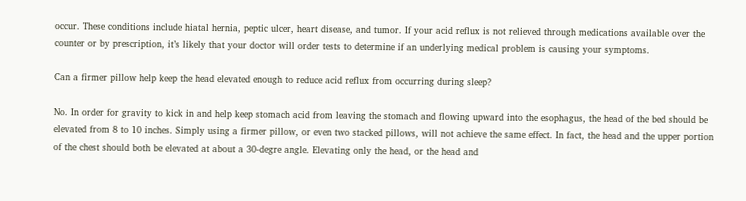occur. These conditions include hiatal hernia, peptic ulcer, heart disease, and tumor. If your acid reflux is not relieved through medications available over the counter or by prescription, it’s likely that your doctor will order tests to determine if an underlying medical problem is causing your symptoms.

Can a firmer pillow help keep the head elevated enough to reduce acid reflux from occurring during sleep?

No. In order for gravity to kick in and help keep stomach acid from leaving the stomach and flowing upward into the esophagus, the head of the bed should be elevated from 8 to 10 inches. Simply using a firmer pillow, or even two stacked pillows, will not achieve the same effect. In fact, the head and the upper portion of the chest should both be elevated at about a 30-degre angle. Elevating only the head, or the head and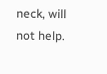neck, will not help.